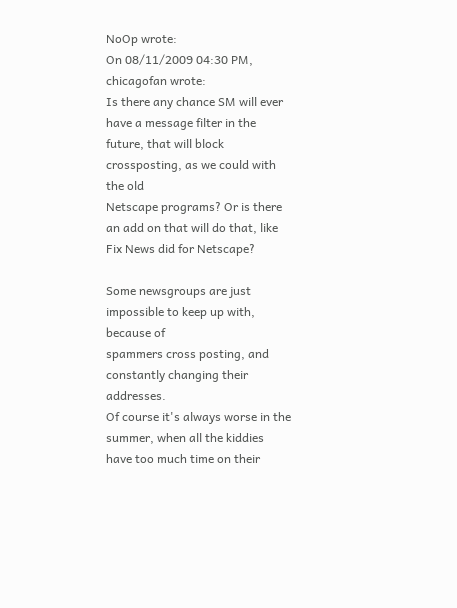NoOp wrote:
On 08/11/2009 04:30 PM, chicagofan wrote:
Is there any chance SM will ever have a message filter in the
future, that will block crossposting, as we could with the old
Netscape programs? Or is there an add on that will do that, like
Fix News did for Netscape?

Some newsgroups are just impossible to keep up with, because of
spammers cross posting, and constantly changing their addresses.
Of course it's always worse in the summer, when all the kiddies
have too much time on their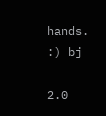hands.  :) bj

2.0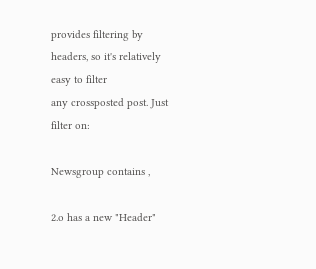provides filtering by headers, so it's relatively easy to filter
any crossposted post. Just filter on:

Newsgroup contains ,

2.o has a new "Header"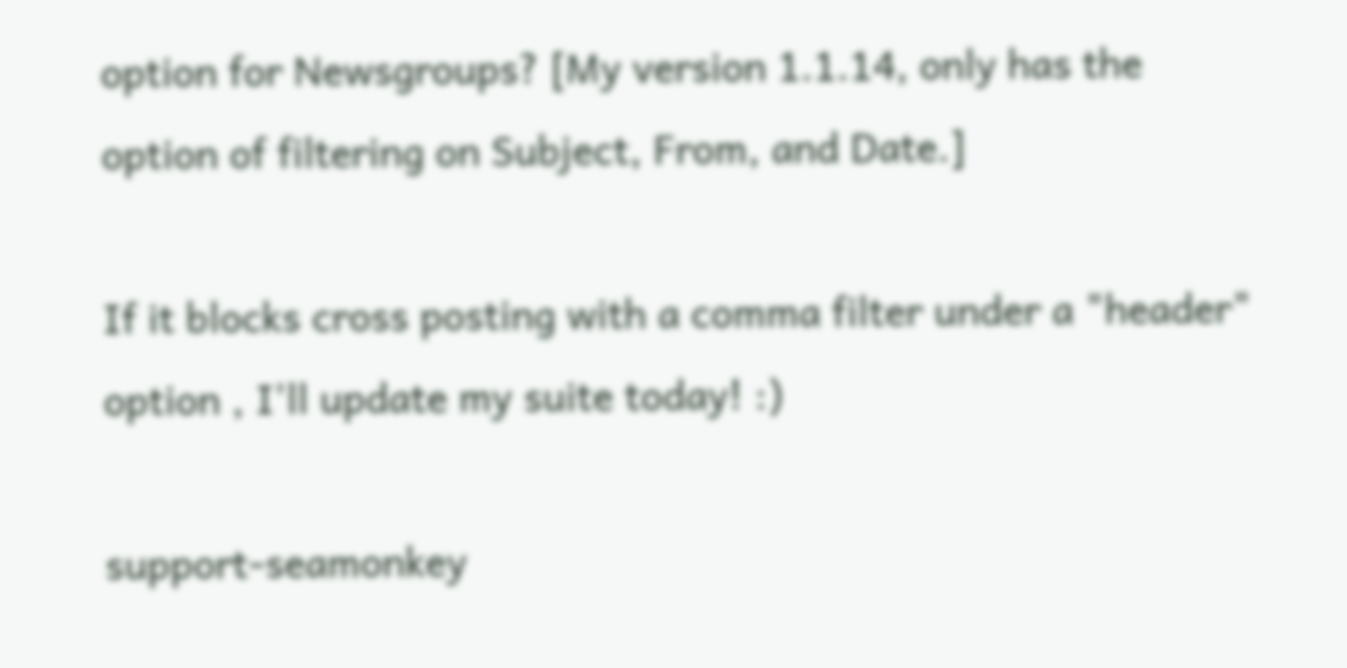option for Newsgroups? [My version 1.1.14, only has the
option of filtering on Subject, From, and Date.]

If it blocks cross posting with a comma filter under a "header" option , I'll update my suite today! :)

support-seamonkey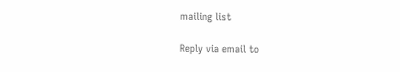mailing list

Reply via email to